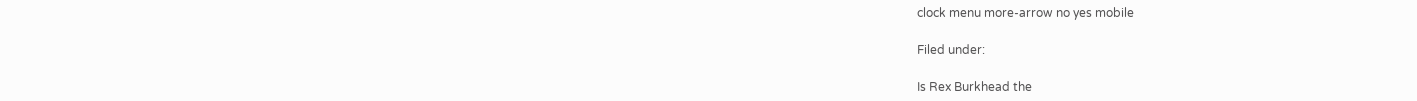clock menu more-arrow no yes mobile

Filed under:

Is Rex Burkhead the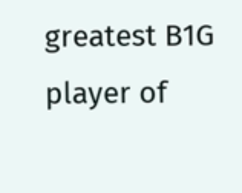greatest B1G player of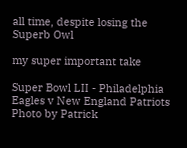all time, despite losing the Superb Owl

my super important take

Super Bowl LII - Philadelphia Eagles v New England Patriots Photo by Patrick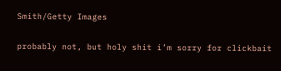Smith/Getty Images

probably not, but holy shit i’m sorry for clickbait